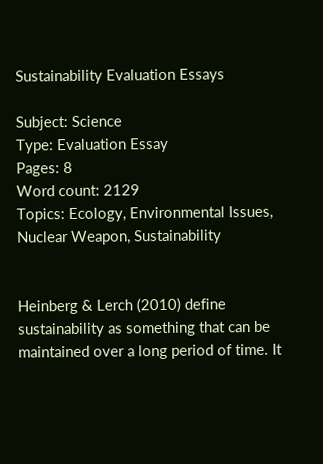Sustainability Evaluation Essays

Subject: Science
Type: Evaluation Essay
Pages: 8
Word count: 2129
Topics: Ecology, Environmental Issues, Nuclear Weapon, Sustainability


Heinberg & Lerch (2010) define sustainability as something that can be maintained over a long period of time. It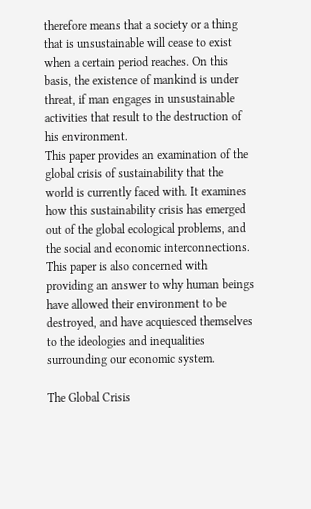therefore means that a society or a thing that is unsustainable will cease to exist when a certain period reaches. On this basis, the existence of mankind is under threat, if man engages in unsustainable activities that result to the destruction of his environment.                                                                          This paper provides an examination of the global crisis of sustainability that the world is currently faced with. It examines how this sustainability crisis has emerged out of the global ecological problems, and the social and economic interconnections. This paper is also concerned with providing an answer to why human beings have allowed their environment to be destroyed, and have acquiesced themselves to the ideologies and inequalities surrounding our economic system.

The Global Crisis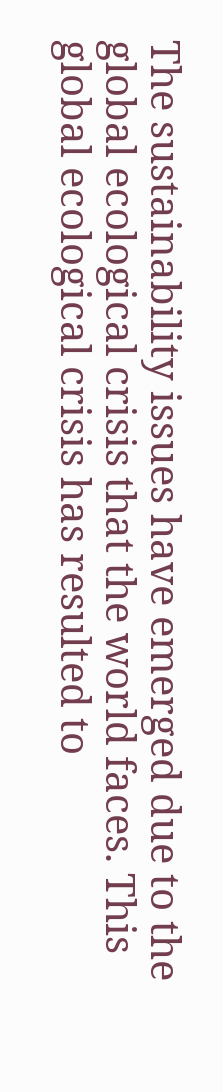The sustainability issues have emerged due to the global ecological crisis that the world faces. This global ecological crisis has resulted to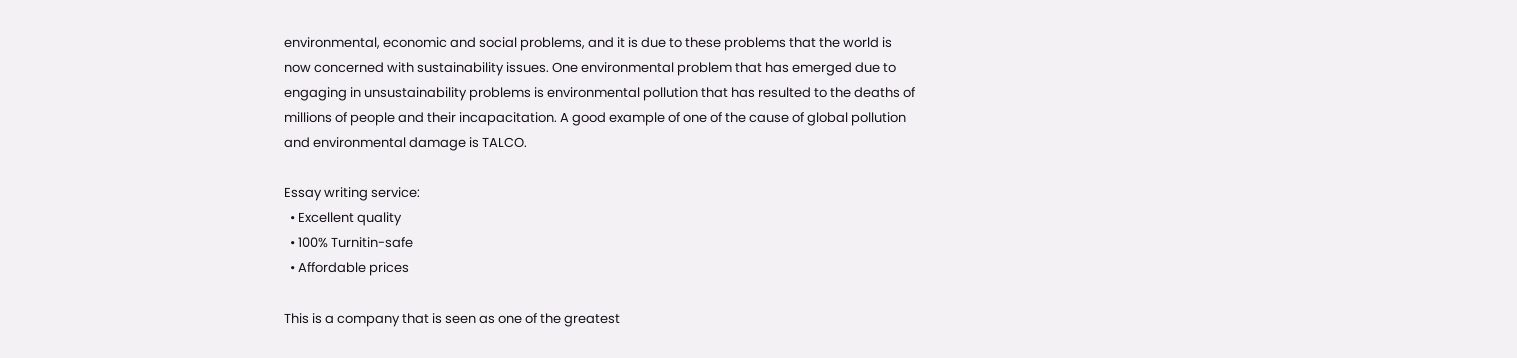environmental, economic and social problems, and it is due to these problems that the world is now concerned with sustainability issues. One environmental problem that has emerged due to engaging in unsustainability problems is environmental pollution that has resulted to the deaths of millions of people and their incapacitation. A good example of one of the cause of global pollution and environmental damage is TALCO.

Essay writing service:
  • Excellent quality
  • 100% Turnitin-safe
  • Affordable prices

This is a company that is seen as one of the greatest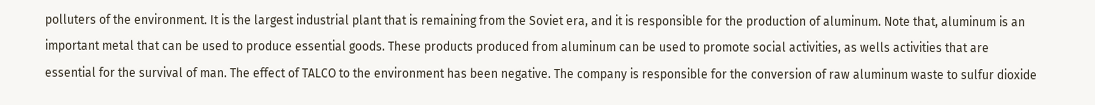polluters of the environment. It is the largest industrial plant that is remaining from the Soviet era, and it is responsible for the production of aluminum. Note that, aluminum is an important metal that can be used to produce essential goods. These products produced from aluminum can be used to promote social activities, as wells activities that are essential for the survival of man. The effect of TALCO to the environment has been negative. The company is responsible for the conversion of raw aluminum waste to sulfur dioxide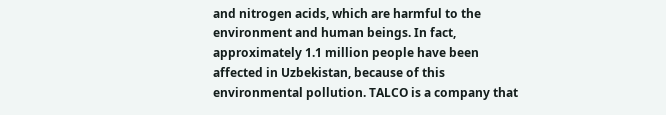and nitrogen acids, which are harmful to the environment and human beings. In fact, approximately 1.1 million people have been affected in Uzbekistan, because of this environmental pollution. TALCO is a company that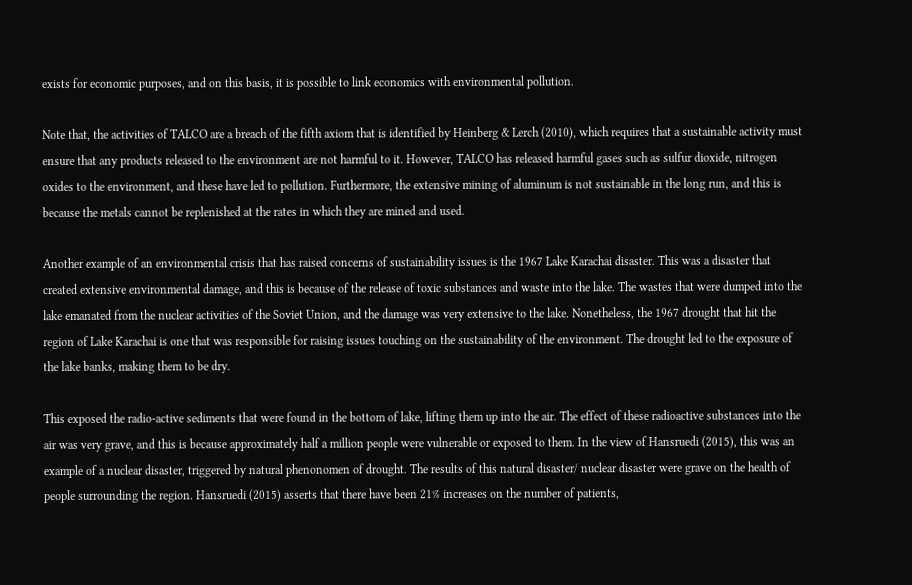exists for economic purposes, and on this basis, it is possible to link economics with environmental pollution.

Note that, the activities of TALCO are a breach of the fifth axiom that is identified by Heinberg & Lerch (2010), which requires that a sustainable activity must ensure that any products released to the environment are not harmful to it. However, TALCO has released harmful gases such as sulfur dioxide, nitrogen oxides to the environment, and these have led to pollution. Furthermore, the extensive mining of aluminum is not sustainable in the long run, and this is because the metals cannot be replenished at the rates in which they are mined and used.

Another example of an environmental crisis that has raised concerns of sustainability issues is the 1967 Lake Karachai disaster. This was a disaster that created extensive environmental damage, and this is because of the release of toxic substances and waste into the lake. The wastes that were dumped into the lake emanated from the nuclear activities of the Soviet Union, and the damage was very extensive to the lake. Nonetheless, the 1967 drought that hit the region of Lake Karachai is one that was responsible for raising issues touching on the sustainability of the environment. The drought led to the exposure of the lake banks, making them to be dry.

This exposed the radio-active sediments that were found in the bottom of lake, lifting them up into the air. The effect of these radioactive substances into the air was very grave, and this is because approximately half a million people were vulnerable or exposed to them. In the view of Hansruedi (2015), this was an example of a nuclear disaster, triggered by natural phenonomen of drought. The results of this natural disaster/ nuclear disaster were grave on the health of people surrounding the region. Hansruedi (2015) asserts that there have been 21% increases on the number of patients,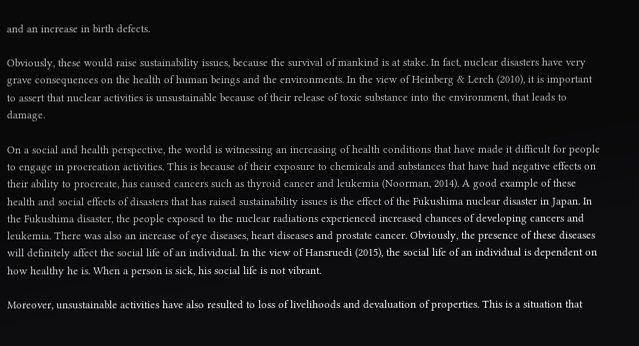and an increase in birth defects.

Obviously, these would raise sustainability issues, because the survival of mankind is at stake. In fact, nuclear disasters have very grave consequences on the health of human beings and the environments. In the view of Heinberg & Lerch (2010), it is important to assert that nuclear activities is unsustainable because of their release of toxic substance into the environment, that leads to damage.

On a social and health perspective, the world is witnessing an increasing of health conditions that have made it difficult for people to engage in procreation activities. This is because of their exposure to chemicals and substances that have had negative effects on their ability to procreate, has caused cancers such as thyroid cancer and leukemia (Noorman, 2014). A good example of these health and social effects of disasters that has raised sustainability issues is the effect of the Fukushima nuclear disaster in Japan. In the Fukushima disaster, the people exposed to the nuclear radiations experienced increased chances of developing cancers and leukemia. There was also an increase of eye diseases, heart diseases and prostate cancer. Obviously, the presence of these diseases will definitely affect the social life of an individual. In the view of Hansruedi (2015), the social life of an individual is dependent on how healthy he is. When a person is sick, his social life is not vibrant.

Moreover, unsustainable activities have also resulted to loss of livelihoods and devaluation of properties. This is a situation that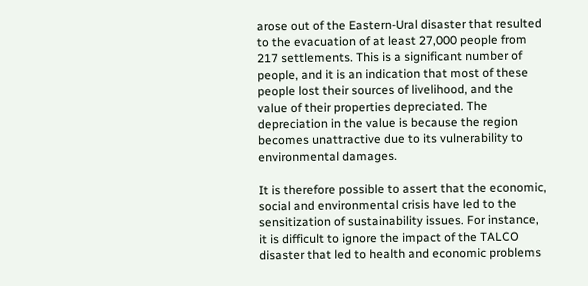arose out of the Eastern-Ural disaster that resulted to the evacuation of at least 27,000 people from 217 settlements. This is a significant number of people, and it is an indication that most of these people lost their sources of livelihood, and the value of their properties depreciated. The depreciation in the value is because the region becomes unattractive due to its vulnerability to environmental damages.

It is therefore possible to assert that the economic, social and environmental crisis have led to the sensitization of sustainability issues. For instance, it is difficult to ignore the impact of the TALCO disaster that led to health and economic problems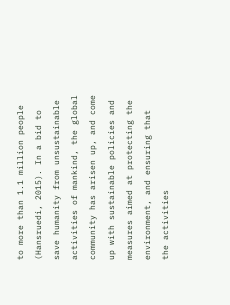to more than 1.1 million people (Hansruedi, 2015). In a bid to save humanity from unsustainable activities of mankind, the global community has arisen up, and come up with sustainable policies and measures aimed at protecting the environment, and ensuring that the activities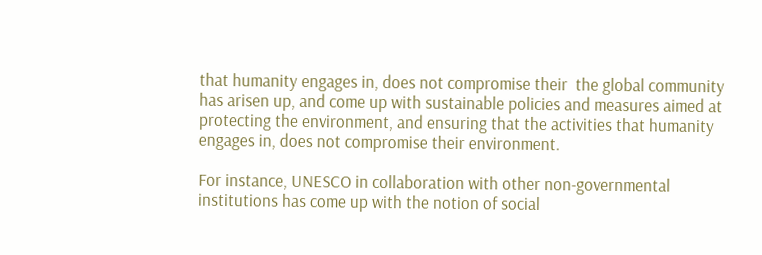that humanity engages in, does not compromise their  the global community has arisen up, and come up with sustainable policies and measures aimed at protecting the environment, and ensuring that the activities that humanity engages in, does not compromise their environment.

For instance, UNESCO in collaboration with other non-governmental institutions has come up with the notion of social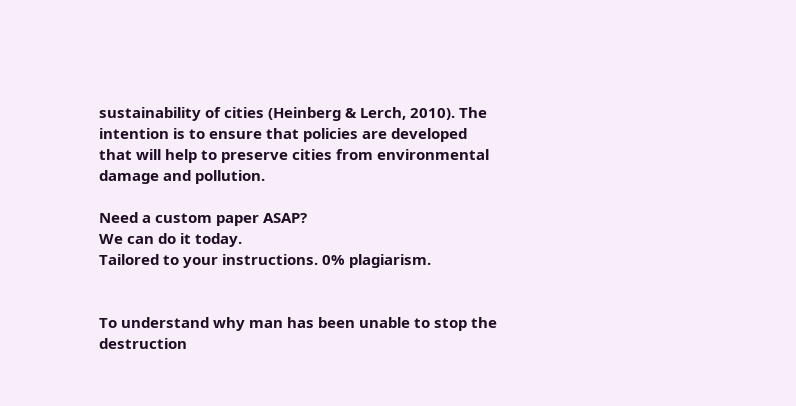sustainability of cities (Heinberg & Lerch, 2010). The intention is to ensure that policies are developed that will help to preserve cities from environmental damage and pollution.

Need a custom paper ASAP?
We can do it today.
Tailored to your instructions. 0% plagiarism.


To understand why man has been unable to stop the destruction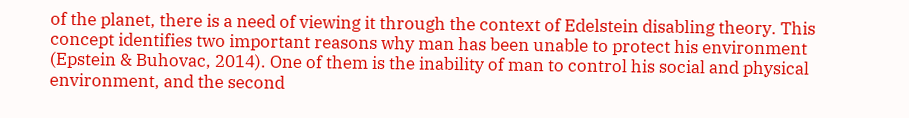of the planet, there is a need of viewing it through the context of Edelstein disabling theory. This concept identifies two important reasons why man has been unable to protect his environment (Epstein & Buhovac, 2014). One of them is the inability of man to control his social and physical environment, and the second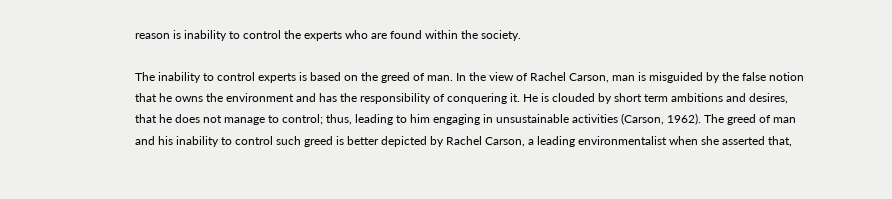reason is inability to control the experts who are found within the society.

The inability to control experts is based on the greed of man. In the view of Rachel Carson, man is misguided by the false notion that he owns the environment and has the responsibility of conquering it. He is clouded by short term ambitions and desires, that he does not manage to control; thus, leading to him engaging in unsustainable activities (Carson, 1962). The greed of man and his inability to control such greed is better depicted by Rachel Carson, a leading environmentalist when she asserted that,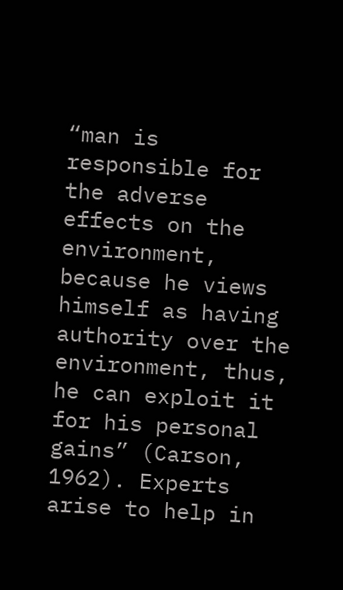“man is responsible for the adverse effects on the environment, because he views himself as having authority over the environment, thus, he can exploit it for his personal gains” (Carson, 1962). Experts arise to help in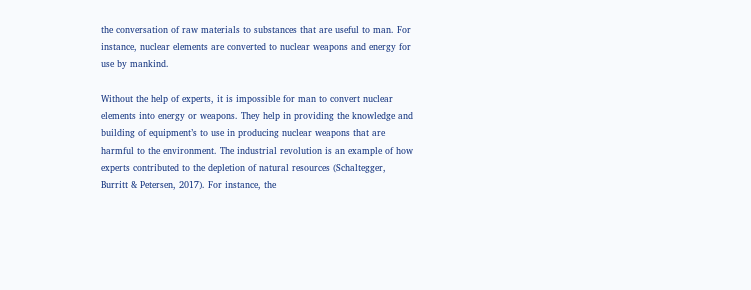the conversation of raw materials to substances that are useful to man. For instance, nuclear elements are converted to nuclear weapons and energy for use by mankind.

Without the help of experts, it is impossible for man to convert nuclear elements into energy or weapons. They help in providing the knowledge and building of equipment’s to use in producing nuclear weapons that are harmful to the environment. The industrial revolution is an example of how experts contributed to the depletion of natural resources (Schaltegger, Burritt & Petersen, 2017). For instance, the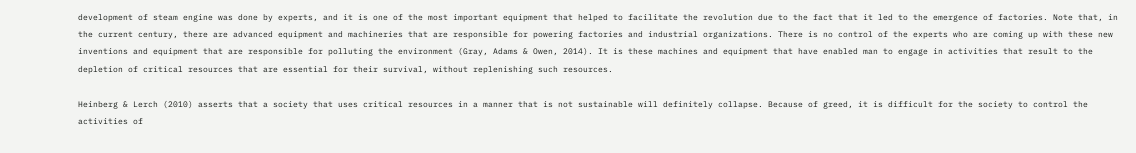development of steam engine was done by experts, and it is one of the most important equipment that helped to facilitate the revolution due to the fact that it led to the emergence of factories. Note that, in the current century, there are advanced equipment and machineries that are responsible for powering factories and industrial organizations. There is no control of the experts who are coming up with these new inventions and equipment that are responsible for polluting the environment (Gray, Adams & Owen, 2014). It is these machines and equipment that have enabled man to engage in activities that result to the depletion of critical resources that are essential for their survival, without replenishing such resources.

Heinberg & Lerch (2010) asserts that a society that uses critical resources in a manner that is not sustainable will definitely collapse. Because of greed, it is difficult for the society to control the activities of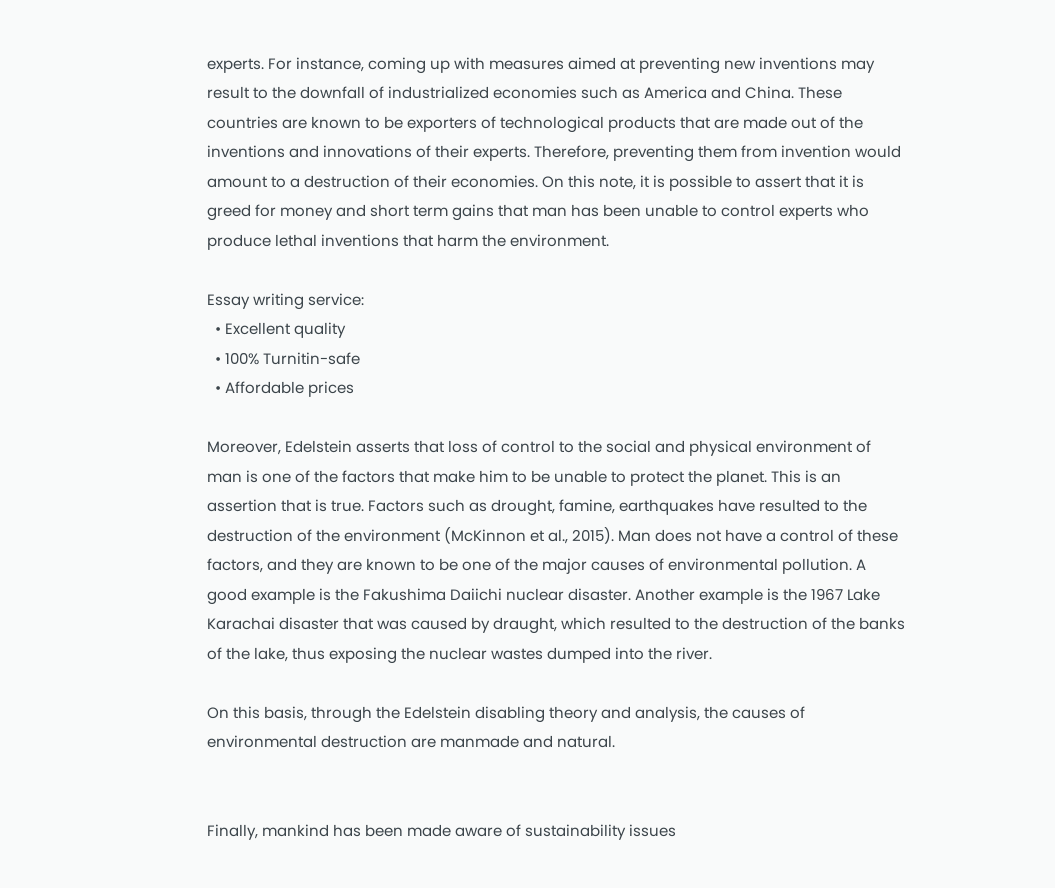experts. For instance, coming up with measures aimed at preventing new inventions may result to the downfall of industrialized economies such as America and China. These countries are known to be exporters of technological products that are made out of the inventions and innovations of their experts. Therefore, preventing them from invention would amount to a destruction of their economies. On this note, it is possible to assert that it is greed for money and short term gains that man has been unable to control experts who produce lethal inventions that harm the environment.

Essay writing service:
  • Excellent quality
  • 100% Turnitin-safe
  • Affordable prices

Moreover, Edelstein asserts that loss of control to the social and physical environment of man is one of the factors that make him to be unable to protect the planet. This is an assertion that is true. Factors such as drought, famine, earthquakes have resulted to the destruction of the environment (McKinnon et al., 2015). Man does not have a control of these factors, and they are known to be one of the major causes of environmental pollution. A good example is the Fakushima Daiichi nuclear disaster. Another example is the 1967 Lake Karachai disaster that was caused by draught, which resulted to the destruction of the banks of the lake, thus exposing the nuclear wastes dumped into the river.

On this basis, through the Edelstein disabling theory and analysis, the causes of environmental destruction are manmade and natural.


Finally, mankind has been made aware of sustainability issues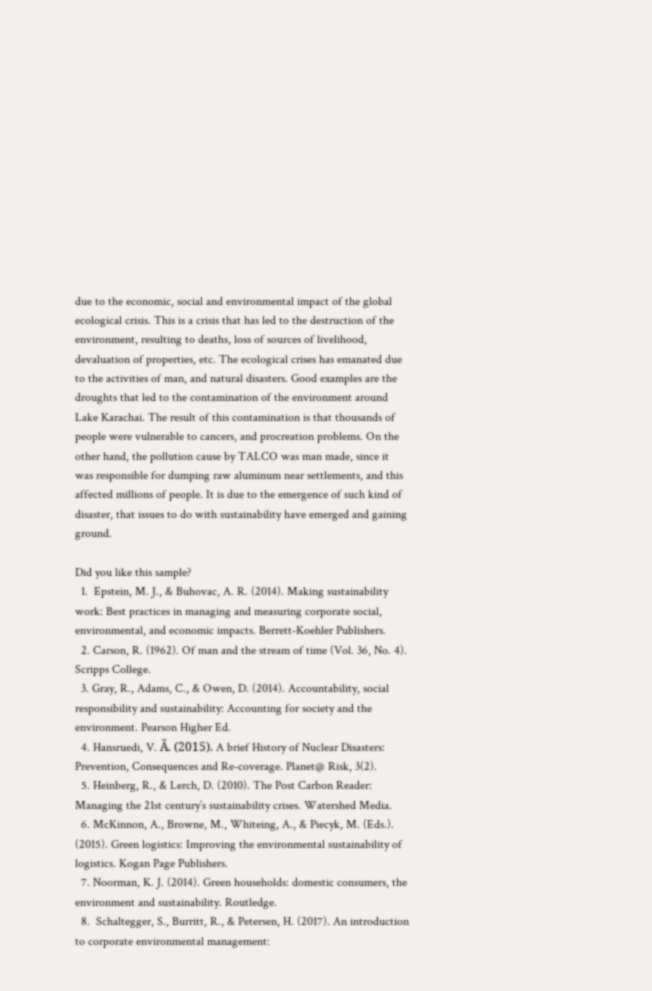due to the economic, social and environmental impact of the global ecological crisis. This is a crisis that has led to the destruction of the environment, resulting to deaths, loss of sources of livelihood, devaluation of properties, etc. The ecological crises has emanated due to the activities of man, and natural disasters. Good examples are the droughts that led to the contamination of the environment around Lake Karachai. The result of this contamination is that thousands of people were vulnerable to cancers, and procreation problems. On the other hand, the pollution cause by TALCO was man made, since it was responsible for dumping raw aluminum near settlements, and this affected millions of people. It is due to the emergence of such kind of disaster, that issues to do with sustainability have emerged and gaining ground.

Did you like this sample?
  1.  Epstein, M. J., & Buhovac, A. R. (2014). Making sustainability work: Best practices in managing and measuring corporate social, environmental, and economic impacts. Berrett-Koehler Publishers.
  2. Carson, R. (1962). Of man and the stream of time (Vol. 36, No. 4). Scripps College.
  3. Gray, R., Adams, C., & Owen, D. (2014). Accountability, social responsibility and sustainability: Accounting for society and the environment. Pearson Higher Ed.
  4. Hansruedi, V. Ã. (2015). A brief History of Nuclear Disasters: Prevention, Consequences and Re-coverage. Planet@ Risk, 3(2).
  5. Heinberg, R., & Lerch, D. (2010). The Post Carbon Reader: Managing the 21st century’s sustainability crises. Watershed Media.
  6. McKinnon, A., Browne, M., Whiteing, A., & Piecyk, M. (Eds.). (2015). Green logistics: Improving the environmental sustainability of logistics. Kogan Page Publishers.
  7. Noorman, K. J. (2014). Green households: domestic consumers, the environment and sustainability. Routledge.
  8.  Schaltegger, S., Burritt, R., & Petersen, H. (2017). An introduction to corporate environmental management: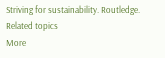Striving for sustainability. Routledge.
Related topics
More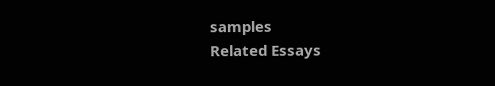samples
Related Essays